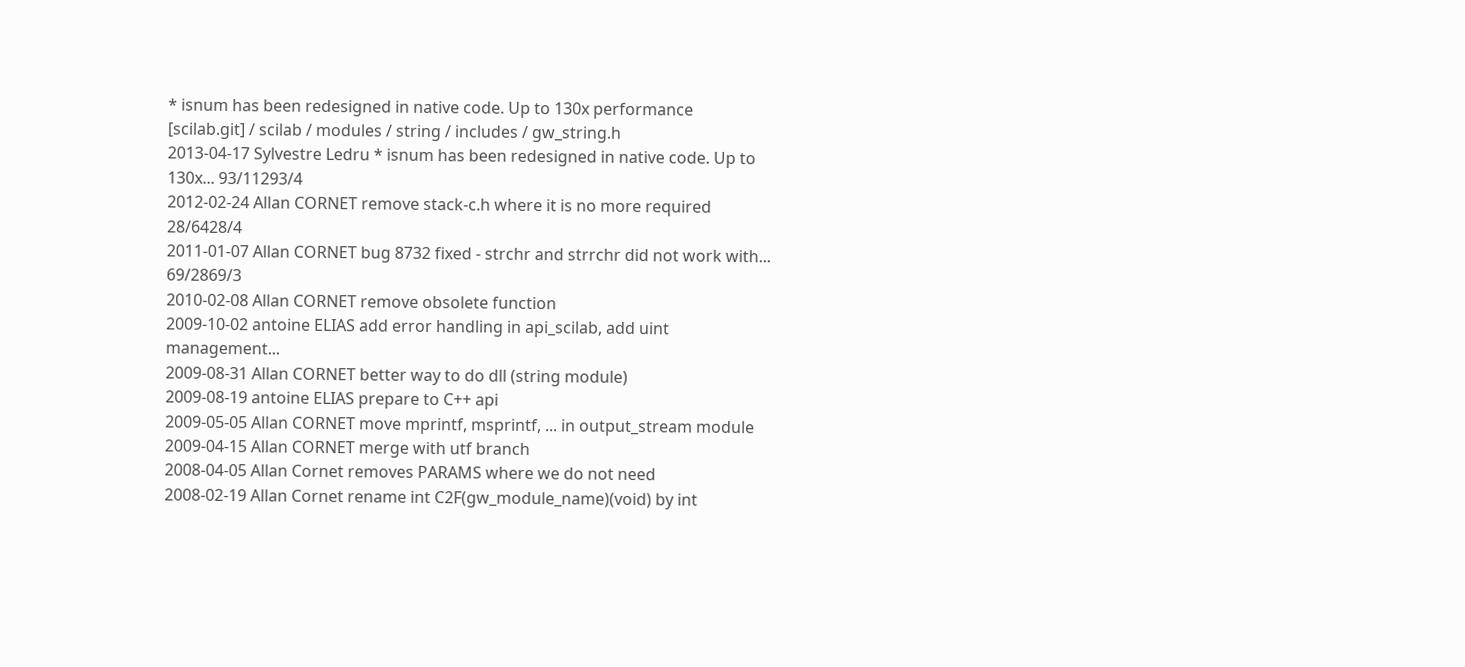* isnum has been redesigned in native code. Up to 130x performance
[scilab.git] / scilab / modules / string / includes / gw_string.h
2013-04-17 Sylvestre Ledru * isnum has been redesigned in native code. Up to 130x... 93/11293/4
2012-02-24 Allan CORNET remove stack-c.h where it is no more required 28/6428/4
2011-01-07 Allan CORNET bug 8732 fixed - strchr and strrchr did not work with... 69/2869/3
2010-02-08 Allan CORNET remove obsolete function
2009-10-02 antoine ELIAS add error handling in api_scilab, add uint management...
2009-08-31 Allan CORNET better way to do dll (string module)
2009-08-19 antoine ELIAS prepare to C++ api
2009-05-05 Allan CORNET move mprintf, msprintf, ... in output_stream module
2009-04-15 Allan CORNET merge with utf branch
2008-04-05 Allan Cornet removes PARAMS where we do not need
2008-02-19 Allan Cornet rename int C2F(gw_module_name)(void) by int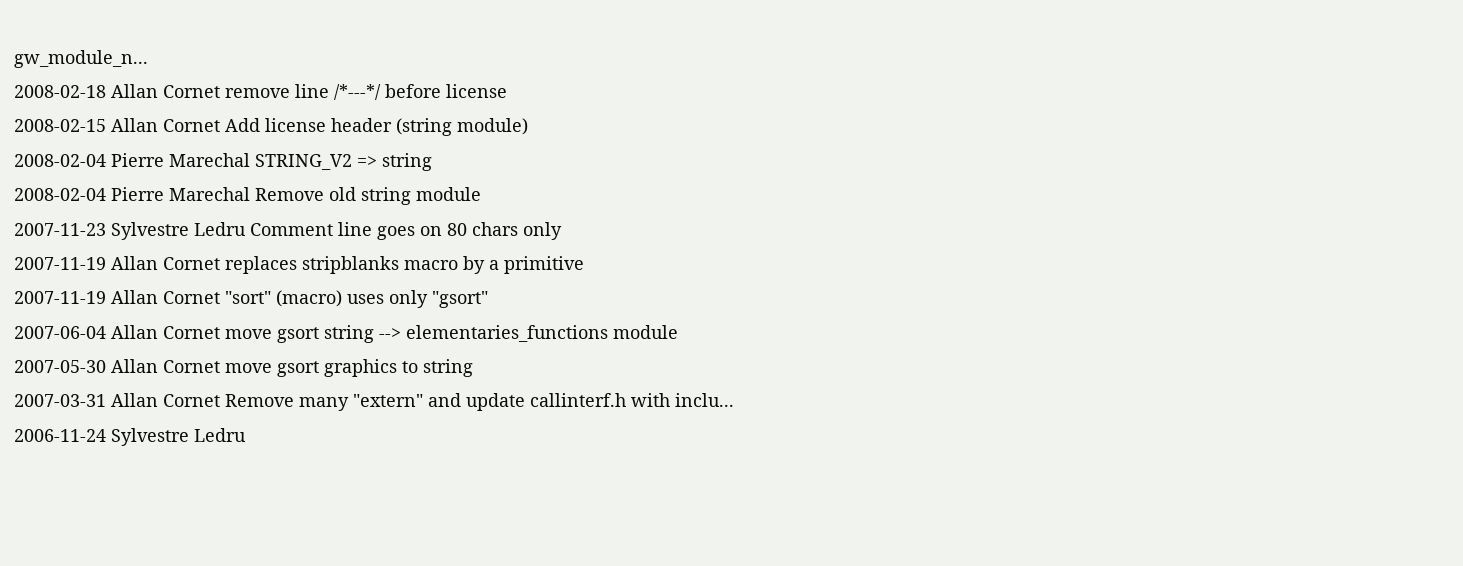gw_module_n...
2008-02-18 Allan Cornet remove line /*---*/ before license
2008-02-15 Allan Cornet Add license header (string module)
2008-02-04 Pierre Marechal STRING_V2 => string
2008-02-04 Pierre Marechal Remove old string module
2007-11-23 Sylvestre Ledru Comment line goes on 80 chars only
2007-11-19 Allan Cornet replaces stripblanks macro by a primitive
2007-11-19 Allan Cornet "sort" (macro) uses only "gsort"
2007-06-04 Allan Cornet move gsort string --> elementaries_functions module
2007-05-30 Allan Cornet move gsort graphics to string
2007-03-31 Allan Cornet Remove many "extern" and update callinterf.h with inclu...
2006-11-24 Sylvestre Ledru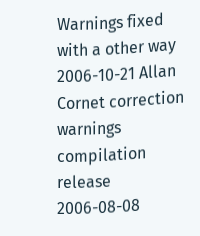Warnings fixed with a other way
2006-10-21 Allan Cornet correction warnings compilation release
2006-08-08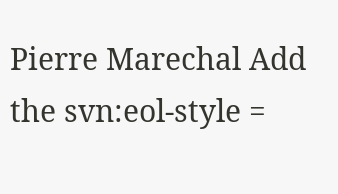Pierre Marechal Add the svn:eol-style =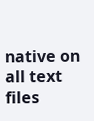native on all text files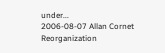under...
2006-08-07 Allan Cornet Reorganization